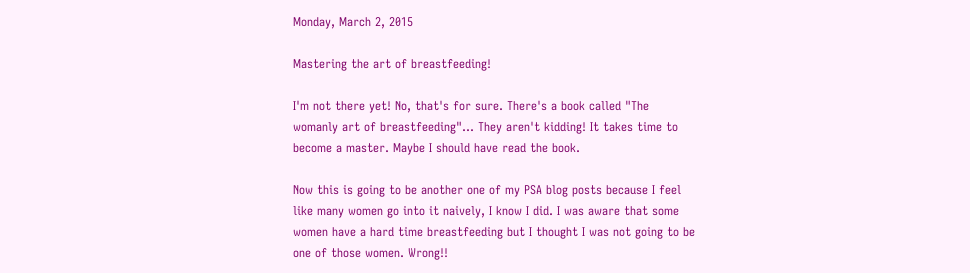Monday, March 2, 2015

Mastering the art of breastfeeding!

I'm not there yet! No, that's for sure. There's a book called "The womanly art of breastfeeding"... They aren't kidding! It takes time to become a master. Maybe I should have read the book.

Now this is going to be another one of my PSA blog posts because I feel like many women go into it naively, I know I did. I was aware that some women have a hard time breastfeeding but I thought I was not going to be one of those women. Wrong!!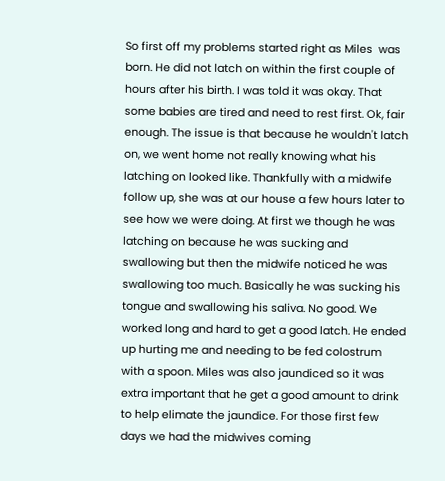So first off my problems started right as Miles  was born. He did not latch on within the first couple of hours after his birth. I was told it was okay. That some babies are tired and need to rest first. Ok, fair enough. The issue is that because he wouldn't latch on, we went home not really knowing what his latching on looked like. Thankfully with a midwife follow up, she was at our house a few hours later to see how we were doing. At first we though he was latching on because he was sucking and swallowing but then the midwife noticed he was swallowing too much. Basically he was sucking his tongue and swallowing his saliva. No good. We worked long and hard to get a good latch. He ended up hurting me and needing to be fed colostrum with a spoon. Miles was also jaundiced so it was extra important that he get a good amount to drink to help elimate the jaundice. For those first few days we had the midwives coming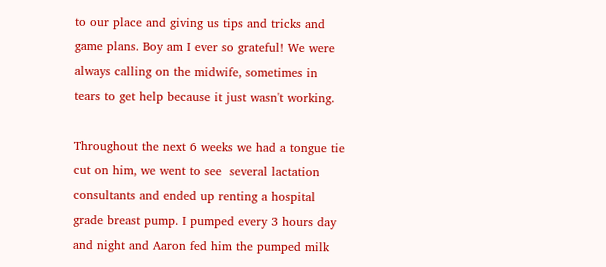to our place and giving us tips and tricks and game plans. Boy am I ever so grateful! We were always calling on the midwife, sometimes in tears to get help because it just wasn't working.

Throughout the next 6 weeks we had a tongue tie cut on him, we went to see  several lactation consultants and ended up renting a hospital grade breast pump. I pumped every 3 hours day and night and Aaron fed him the pumped milk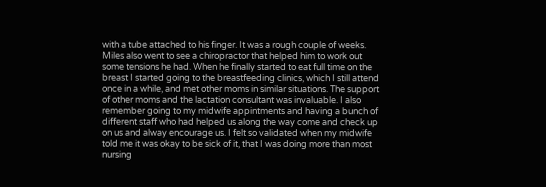with a tube attached to his finger. It was a rough couple of weeks. Miles also went to see a chiropractor that helped him to work out some tensions he had. When he finally started to eat full time on the breast I started going to the breastfeeding clinics, which I still attend once in a while, and met other moms in similar situations. The support of other moms and the lactation consultant was invaluable. I also remember going to my midwife appintments and having a bunch of different staff who had helped us along the way come and check up on us and alway encourage us. I felt so validated when my midwife told me it was okay to be sick of it, that I was doing more than most nursing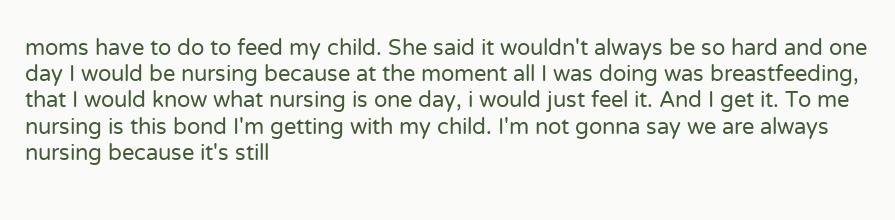moms have to do to feed my child. She said it wouldn't always be so hard and one day I would be nursing because at the moment all I was doing was breastfeeding, that I would know what nursing is one day, i would just feel it. And I get it. To me nursing is this bond I'm getting with my child. I'm not gonna say we are always nursing because it's still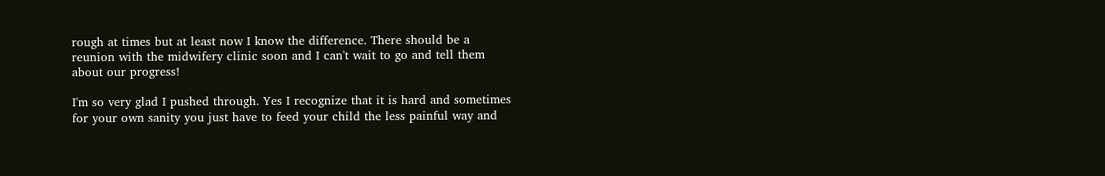rough at times but at least now I know the difference. There should be a reunion with the midwifery clinic soon and I can't wait to go and tell them about our progress!

I'm so very glad I pushed through. Yes I recognize that it is hard and sometimes for your own sanity you just have to feed your child the less painful way and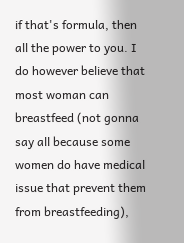if that's formula, then all the power to you. I do however believe that most woman can breastfeed (not gonna say all because some women do have medical issue that prevent them from breastfeeding),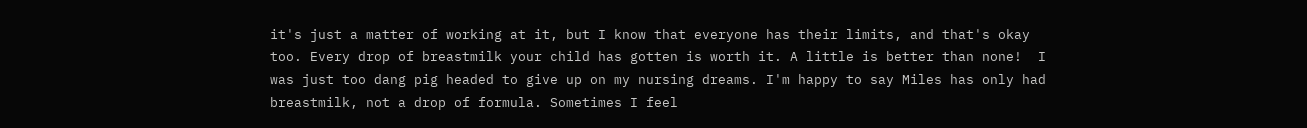it's just a matter of working at it, but I know that everyone has their limits, and that's okay too. Every drop of breastmilk your child has gotten is worth it. A little is better than none!  I was just too dang pig headed to give up on my nursing dreams. I'm happy to say Miles has only had breastmilk, not a drop of formula. Sometimes I feel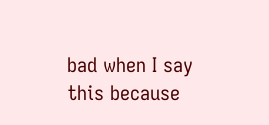bad when I say this because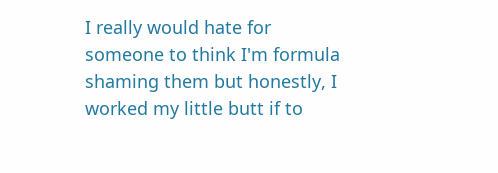I really would hate for someone to think I'm formula shaming them but honestly, I worked my little butt if to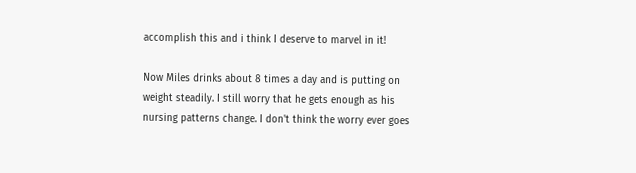accomplish this and i think I deserve to marvel in it!

Now Miles drinks about 8 times a day and is putting on weight steadily. I still worry that he gets enough as his nursing patterns change. I don't think the worry ever goes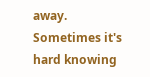away. Sometimes it's hard knowing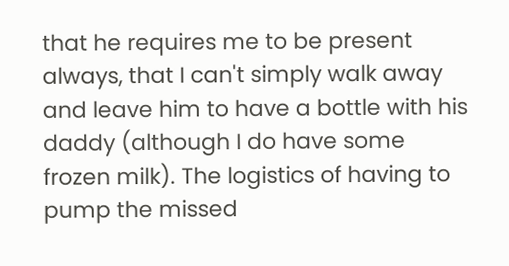that he requires me to be present always, that I can't simply walk away and leave him to have a bottle with his daddy (although I do have some frozen milk). The logistics of having to pump the missed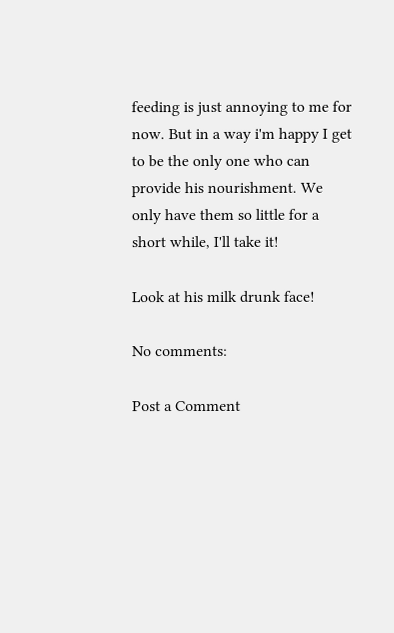feeding is just annoying to me for now. But in a way i'm happy I get to be the only one who can provide his nourishment. We only have them so little for a short while, I'll take it!

Look at his milk drunk face!

No comments:

Post a Comment